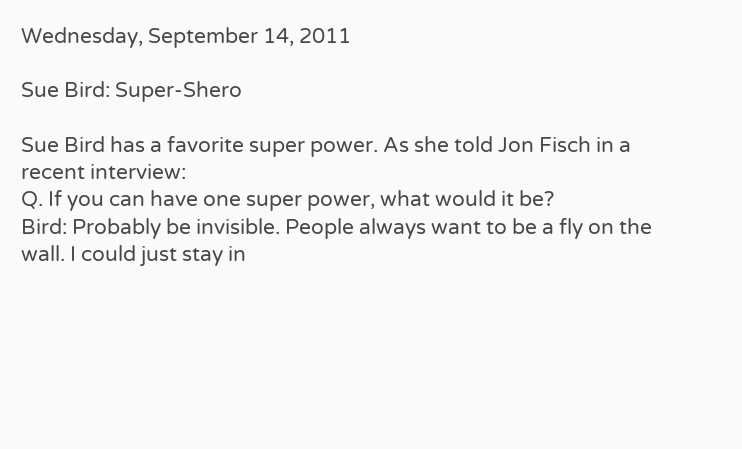Wednesday, September 14, 2011

Sue Bird: Super-Shero

Sue Bird has a favorite super power. As she told Jon Fisch in a recent interview:
Q. If you can have one super power, what would it be?
Bird: Probably be invisible. People always want to be a fly on the wall. I could just stay in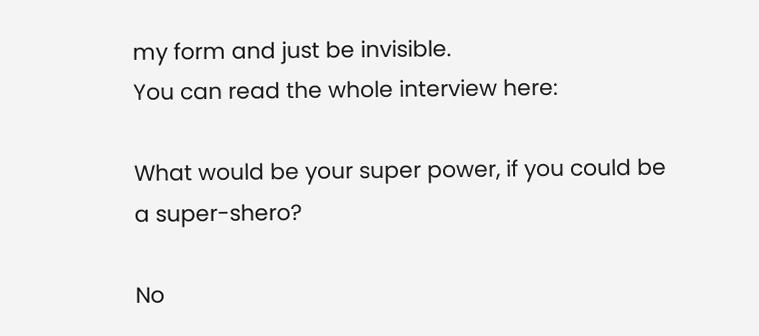my form and just be invisible.
You can read the whole interview here:

What would be your super power, if you could be a super-shero?

No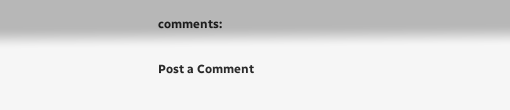comments:

Post a Comment